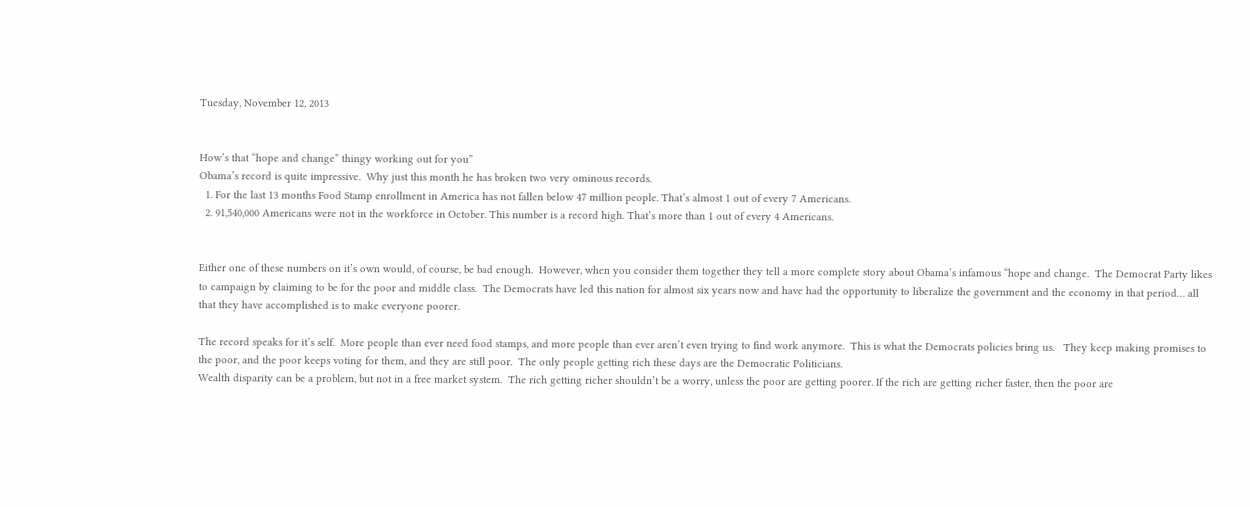Tuesday, November 12, 2013


How’s that “hope and change” thingy working out for you”
Obama’s record is quite impressive.  Why just this month he has broken two very ominous records.
  1. For the last 13 months Food Stamp enrollment in America has not fallen below 47 million people. That’s almost 1 out of every 7 Americans.
  2. 91,540,000 Americans were not in the workforce in October. This number is a record high. That’s more than 1 out of every 4 Americans.


Either one of these numbers on it’s own would, of course, be bad enough.  However, when you consider them together they tell a more complete story about Obama’s infamous “hope and change.  The Democrat Party likes to campaign by claiming to be for the poor and middle class.  The Democrats have led this nation for almost six years now and have had the opportunity to liberalize the government and the economy in that period… all that they have accomplished is to make everyone poorer.

The record speaks for it’s self.  More people than ever need food stamps, and more people than ever aren’t even trying to find work anymore.  This is what the Democrats policies bring us.   They keep making promises to the poor, and the poor keeps voting for them, and they are still poor.  The only people getting rich these days are the Democratic Politicians.
Wealth disparity can be a problem, but not in a free market system.  The rich getting richer shouldn’t be a worry, unless the poor are getting poorer. If the rich are getting richer faster, then the poor are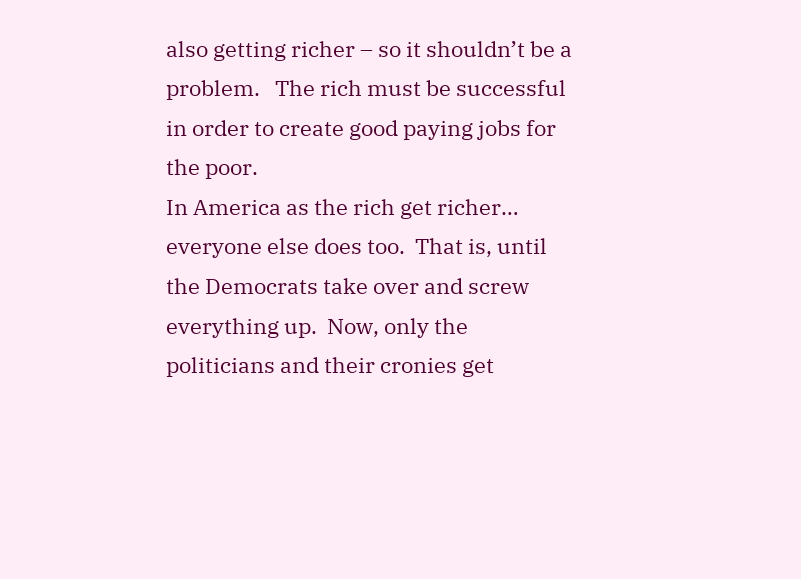also getting richer – so it shouldn’t be a problem.   The rich must be successful in order to create good paying jobs for the poor.
In America as the rich get richer… everyone else does too.  That is, until the Democrats take over and screw everything up.  Now, only the politicians and their cronies get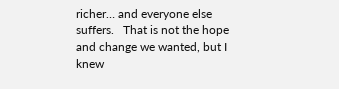richer… and everyone else suffers.   That is not the hope and change we wanted, but I knew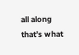all along that’s what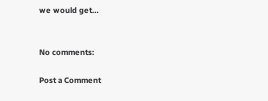we would get…


No comments:

Post a Comment